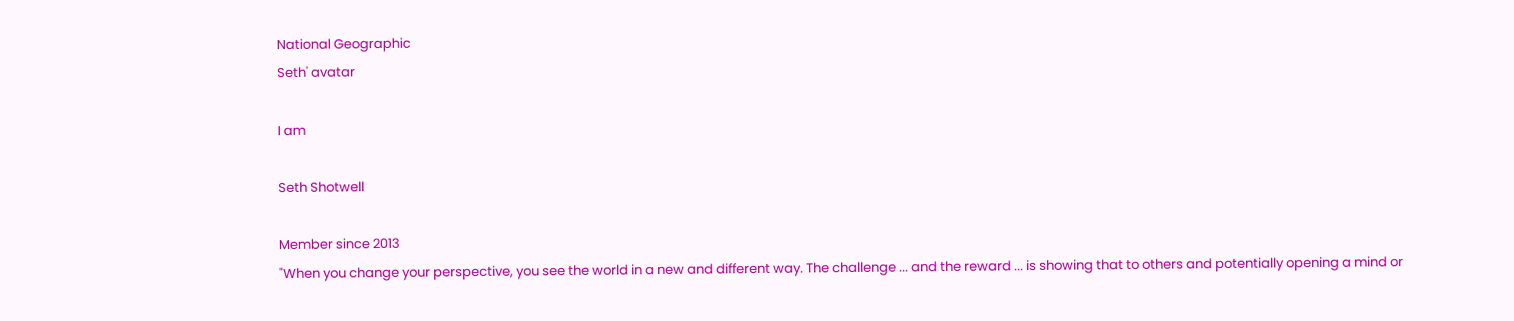National Geographic
Seth' avatar

I am

Seth Shotwell

Member since 2013
"When you change your perspective, you see the world in a new and different way. The challenge ... and the reward ... is showing that to others and potentially opening a mind or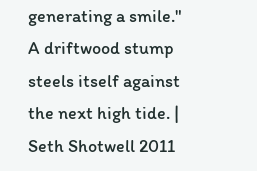generating a smile."
A driftwood stump steels itself against the next high tide. | Seth Shotwell 2011